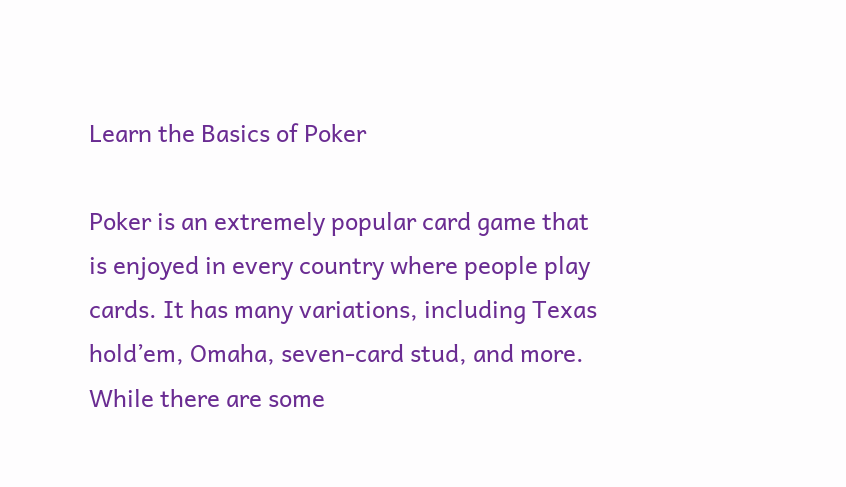Learn the Basics of Poker

Poker is an extremely popular card game that is enjoyed in every country where people play cards. It has many variations, including Texas hold’em, Omaha, seven-card stud, and more. While there are some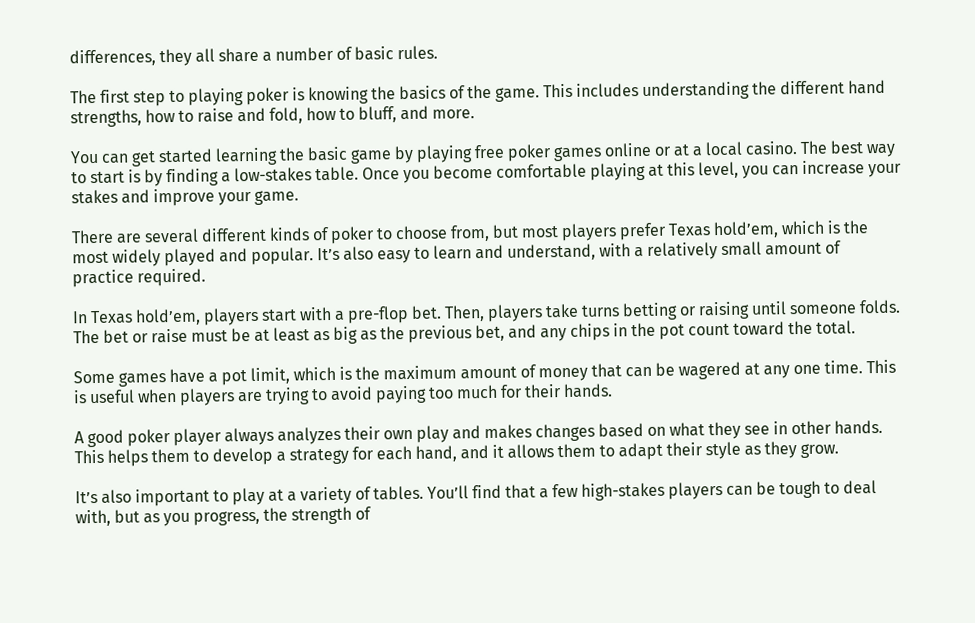differences, they all share a number of basic rules.

The first step to playing poker is knowing the basics of the game. This includes understanding the different hand strengths, how to raise and fold, how to bluff, and more.

You can get started learning the basic game by playing free poker games online or at a local casino. The best way to start is by finding a low-stakes table. Once you become comfortable playing at this level, you can increase your stakes and improve your game.

There are several different kinds of poker to choose from, but most players prefer Texas hold’em, which is the most widely played and popular. It’s also easy to learn and understand, with a relatively small amount of practice required.

In Texas hold’em, players start with a pre-flop bet. Then, players take turns betting or raising until someone folds. The bet or raise must be at least as big as the previous bet, and any chips in the pot count toward the total.

Some games have a pot limit, which is the maximum amount of money that can be wagered at any one time. This is useful when players are trying to avoid paying too much for their hands.

A good poker player always analyzes their own play and makes changes based on what they see in other hands. This helps them to develop a strategy for each hand, and it allows them to adapt their style as they grow.

It’s also important to play at a variety of tables. You’ll find that a few high-stakes players can be tough to deal with, but as you progress, the strength of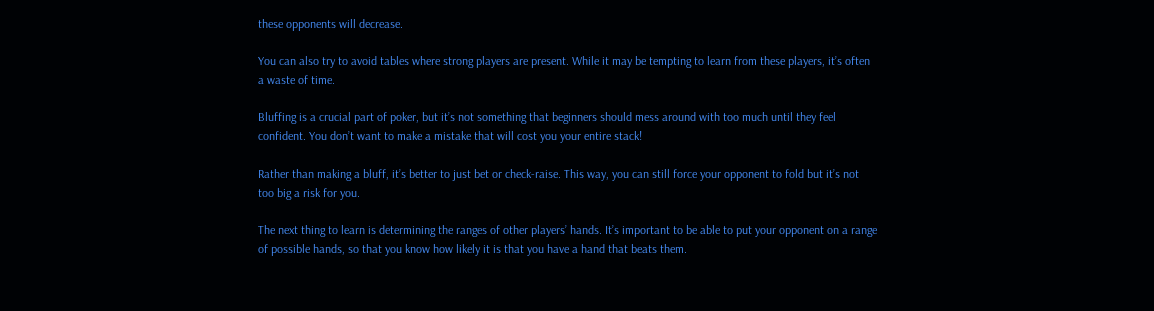these opponents will decrease.

You can also try to avoid tables where strong players are present. While it may be tempting to learn from these players, it’s often a waste of time.

Bluffing is a crucial part of poker, but it’s not something that beginners should mess around with too much until they feel confident. You don’t want to make a mistake that will cost you your entire stack!

Rather than making a bluff, it’s better to just bet or check-raise. This way, you can still force your opponent to fold but it’s not too big a risk for you.

The next thing to learn is determining the ranges of other players’ hands. It’s important to be able to put your opponent on a range of possible hands, so that you know how likely it is that you have a hand that beats them.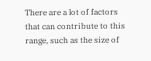There are a lot of factors that can contribute to this range, such as the size of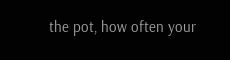the pot, how often your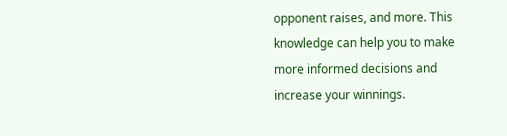opponent raises, and more. This knowledge can help you to make more informed decisions and increase your winnings.